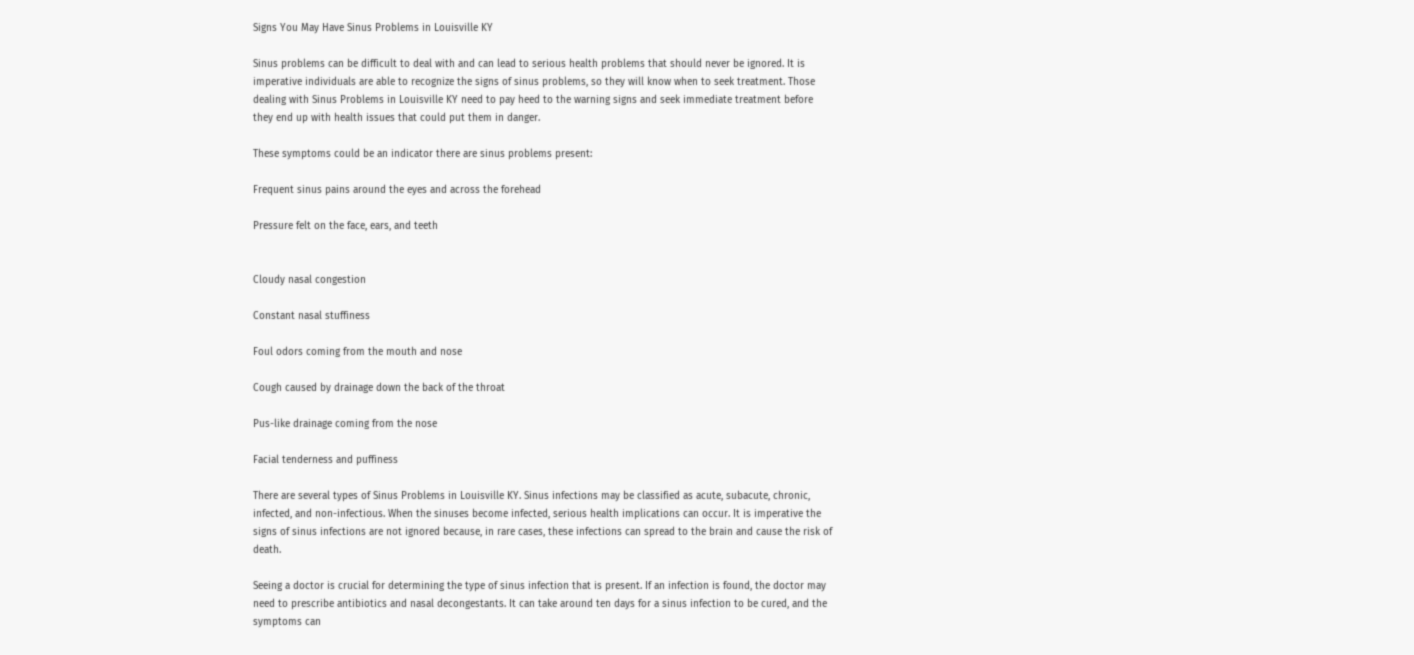Signs You May Have Sinus Problems in Louisville KY

Sinus problems can be difficult to deal with and can lead to serious health problems that should never be ignored. It is imperative individuals are able to recognize the signs of sinus problems, so they will know when to seek treatment. Those dealing with Sinus Problems in Louisville KY need to pay heed to the warning signs and seek immediate treatment before they end up with health issues that could put them in danger.

These symptoms could be an indicator there are sinus problems present:

Frequent sinus pains around the eyes and across the forehead

Pressure felt on the face, ears, and teeth


Cloudy nasal congestion

Constant nasal stuffiness

Foul odors coming from the mouth and nose

Cough caused by drainage down the back of the throat

Pus-like drainage coming from the nose

Facial tenderness and puffiness

There are several types of Sinus Problems in Louisville KY. Sinus infections may be classified as acute, subacute, chronic, infected, and non-infectious. When the sinuses become infected, serious health implications can occur. It is imperative the signs of sinus infections are not ignored because, in rare cases, these infections can spread to the brain and cause the risk of death.

Seeing a doctor is crucial for determining the type of sinus infection that is present. If an infection is found, the doctor may need to prescribe antibiotics and nasal decongestants. It can take around ten days for a sinus infection to be cured, and the symptoms can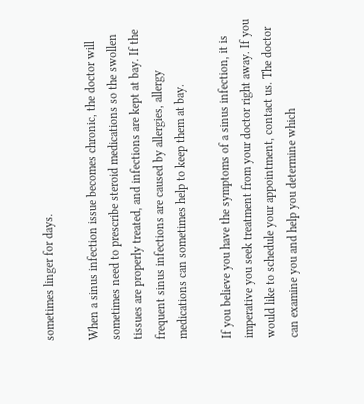sometimes linger for days.

When a sinus infection issue becomes chronic, the doctor will sometimes need to prescribe steroid medications so the swollen tissues are properly treated, and infections are kept at bay. If the frequent sinus infections are caused by allergies, allergy medications can sometimes help to keep them at bay.

If you believe you have the symptoms of a sinus infection, it is imperative you seek treatment from your doctor right away. If you would like to schedule your appointment, contact us. The doctor can examine you and help you determine which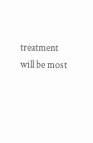treatment will be most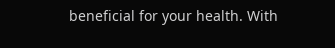beneficial for your health. With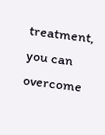treatment, you can overcome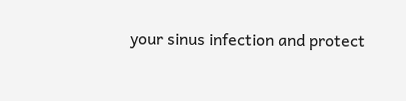your sinus infection and protect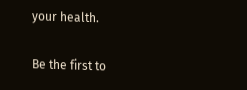your health.

Be the first to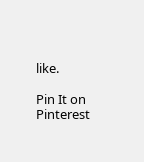like.

Pin It on Pinterest